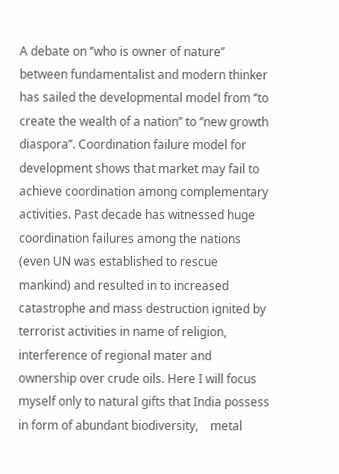A debate on ‘’who is owner of nature’’ between fundamentalist and modern thinker has sailed the developmental model from ‘’to create the wealth of a nation’’ to ‘’new growth diaspora’’. Coordination failure model for development shows that market may fail to achieve coordination among complementary activities. Past decade has witnessed huge coordination failures among the nations (even UN was established to rescue mankind) and resulted in to increased catastrophe and mass destruction ignited by terrorist activities in name of religion, interference of regional mater and ownership over crude oils. Here I will focus myself only to natural gifts that India possess in form of abundant biodiversity,    metal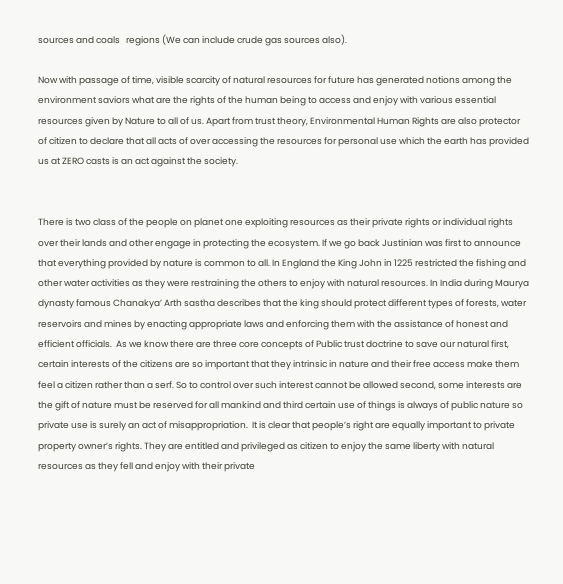sources and coals   regions (We can include crude gas sources also).

Now with passage of time, visible scarcity of natural resources for future has generated notions among the environment saviors what are the rights of the human being to access and enjoy with various essential resources given by Nature to all of us. Apart from trust theory, Environmental Human Rights are also protector of citizen to declare that all acts of over accessing the resources for personal use which the earth has provided us at ZERO casts is an act against the society.


There is two class of the people on planet one exploiting resources as their private rights or individual rights over their lands and other engage in protecting the ecosystem. If we go back Justinian was first to announce that everything provided by nature is common to all. In England the King John in 1225 restricted the fishing and other water activities as they were restraining the others to enjoy with natural resources. In India during Maurya dynasty famous Chanakya’ Arth sastha describes that the king should protect different types of forests, water reservoirs and mines by enacting appropriate laws and enforcing them with the assistance of honest and efficient officials.  As we know there are three core concepts of Public trust doctrine to save our natural first, certain interests of the citizens are so important that they intrinsic in nature and their free access make them feel a citizen rather than a serf. So to control over such interest cannot be allowed second, some interests are the gift of nature must be reserved for all mankind and third certain use of things is always of public nature so private use is surely an act of misappropriation.  It is clear that people’s right are equally important to private property owner’s rights. They are entitled and privileged as citizen to enjoy the same liberty with natural resources as they fell and enjoy with their private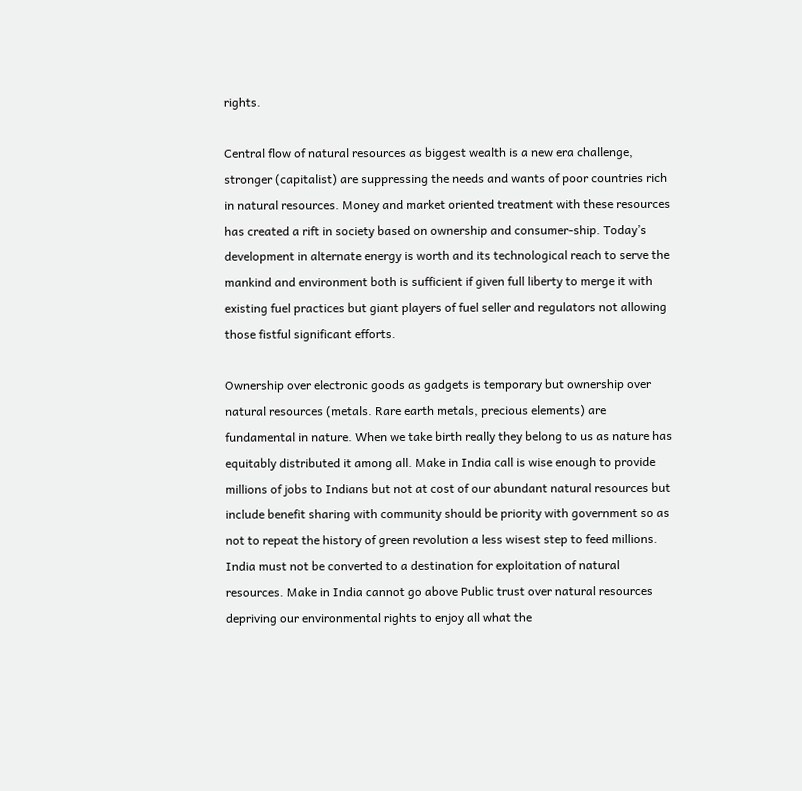rights.

Central flow of natural resources as biggest wealth is a new era challenge, stronger (capitalist) are suppressing the needs and wants of poor countries rich in natural resources. Money and market oriented treatment with these resources has created a rift in society based on ownership and consumer-ship. Today’s development in alternate energy is worth and its technological reach to serve the mankind and environment both is sufficient if given full liberty to merge it with existing fuel practices but giant players of fuel seller and regulators not allowing those fistful significant efforts.

Ownership over electronic goods as gadgets is temporary but ownership over natural resources (metals. Rare earth metals, precious elements) are fundamental in nature. When we take birth really they belong to us as nature has equitably distributed it among all. Make in India call is wise enough to provide millions of jobs to Indians but not at cost of our abundant natural resources but include benefit sharing with community should be priority with government so as not to repeat the history of green revolution a less wisest step to feed millions. India must not be converted to a destination for exploitation of natural resources. Make in India cannot go above Public trust over natural resources depriving our environmental rights to enjoy all what the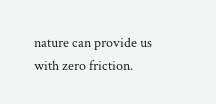nature can provide us with zero friction.